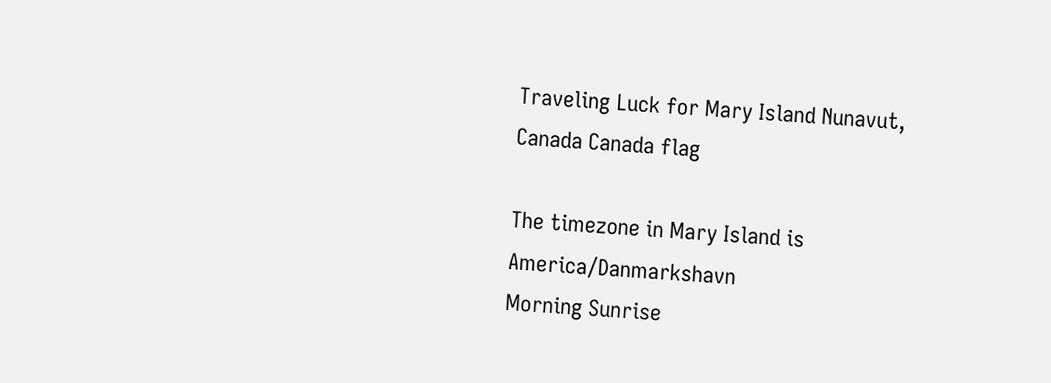Traveling Luck for Mary Island Nunavut, Canada Canada flag

The timezone in Mary Island is America/Danmarkshavn
Morning Sunrise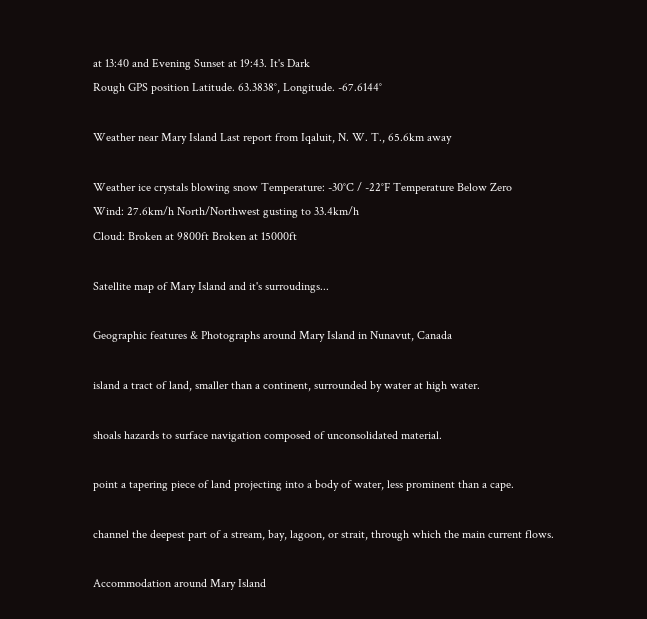at 13:40 and Evening Sunset at 19:43. It's Dark
Rough GPS position Latitude. 63.3838°, Longitude. -67.6144°

Weather near Mary Island Last report from Iqaluit, N. W. T., 65.6km away

Weather ice crystals blowing snow Temperature: -30°C / -22°F Temperature Below Zero
Wind: 27.6km/h North/Northwest gusting to 33.4km/h
Cloud: Broken at 9800ft Broken at 15000ft

Satellite map of Mary Island and it's surroudings...

Geographic features & Photographs around Mary Island in Nunavut, Canada

island a tract of land, smaller than a continent, surrounded by water at high water.

shoals hazards to surface navigation composed of unconsolidated material.

point a tapering piece of land projecting into a body of water, less prominent than a cape.

channel the deepest part of a stream, bay, lagoon, or strait, through which the main current flows.

Accommodation around Mary Island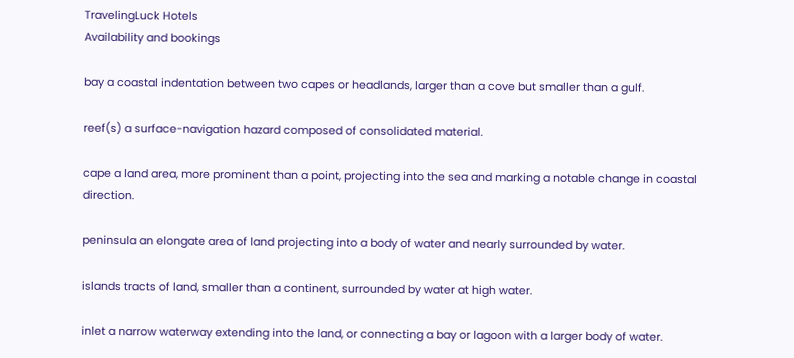TravelingLuck Hotels
Availability and bookings

bay a coastal indentation between two capes or headlands, larger than a cove but smaller than a gulf.

reef(s) a surface-navigation hazard composed of consolidated material.

cape a land area, more prominent than a point, projecting into the sea and marking a notable change in coastal direction.

peninsula an elongate area of land projecting into a body of water and nearly surrounded by water.

islands tracts of land, smaller than a continent, surrounded by water at high water.

inlet a narrow waterway extending into the land, or connecting a bay or lagoon with a larger body of water.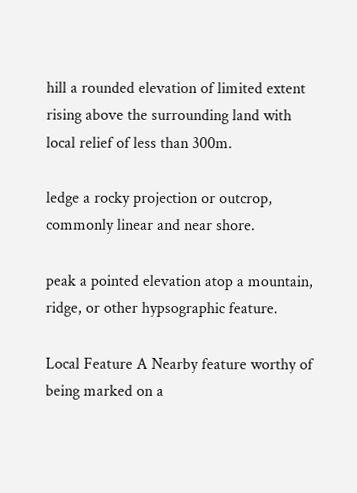hill a rounded elevation of limited extent rising above the surrounding land with local relief of less than 300m.

ledge a rocky projection or outcrop, commonly linear and near shore.

peak a pointed elevation atop a mountain, ridge, or other hypsographic feature.

Local Feature A Nearby feature worthy of being marked on a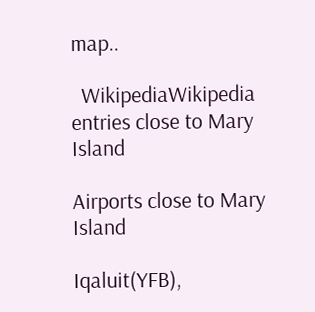map..

  WikipediaWikipedia entries close to Mary Island

Airports close to Mary Island

Iqaluit(YFB),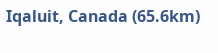Iqaluit, Canada (65.6km)